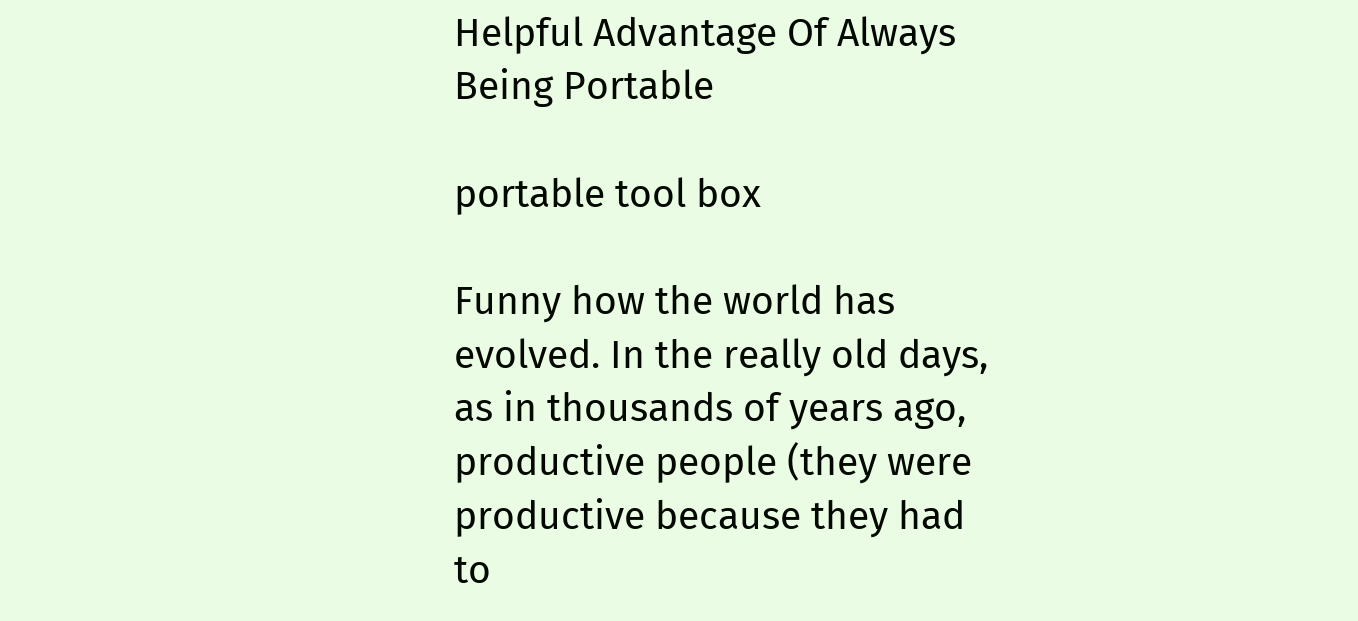Helpful Advantage Of Always Being Portable

portable tool box

Funny how the world has evolved. In the really old days, as in thousands of years ago, productive people (they were productive because they had to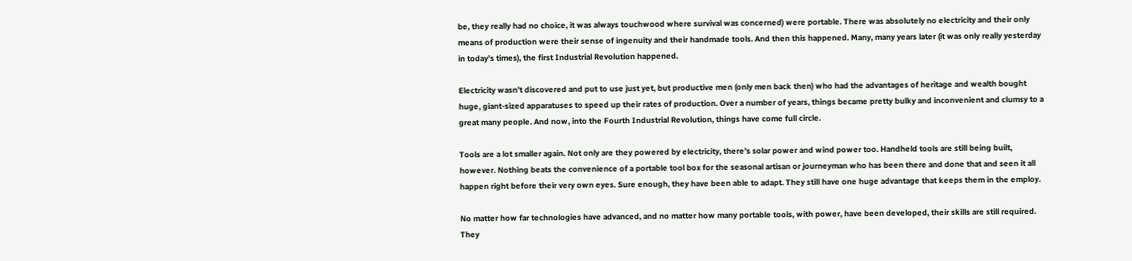be, they really had no choice, it was always touchwood where survival was concerned) were portable. There was absolutely no electricity and their only means of production were their sense of ingenuity and their handmade tools. And then this happened. Many, many years later (it was only really yesterday in today’s times), the first Industrial Revolution happened.

Electricity wasn’t discovered and put to use just yet, but productive men (only men back then) who had the advantages of heritage and wealth bought huge, giant-sized apparatuses to speed up their rates of production. Over a number of years, things became pretty bulky and inconvenient and clumsy to a great many people. And now, into the Fourth Industrial Revolution, things have come full circle.

Tools are a lot smaller again. Not only are they powered by electricity, there’s solar power and wind power too. Handheld tools are still being built, however. Nothing beats the convenience of a portable tool box for the seasonal artisan or journeyman who has been there and done that and seen it all happen right before their very own eyes. Sure enough, they have been able to adapt. They still have one huge advantage that keeps them in the employ.

No matter how far technologies have advanced, and no matter how many portable tools, with power, have been developed, their skills are still required. They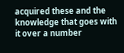acquired these and the knowledge that goes with it over a number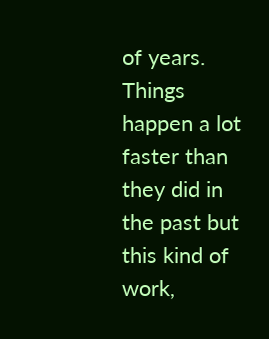of years. Things happen a lot faster than they did in the past but this kind of work,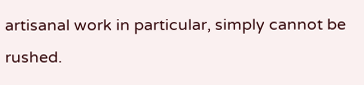artisanal work in particular, simply cannot be rushed.